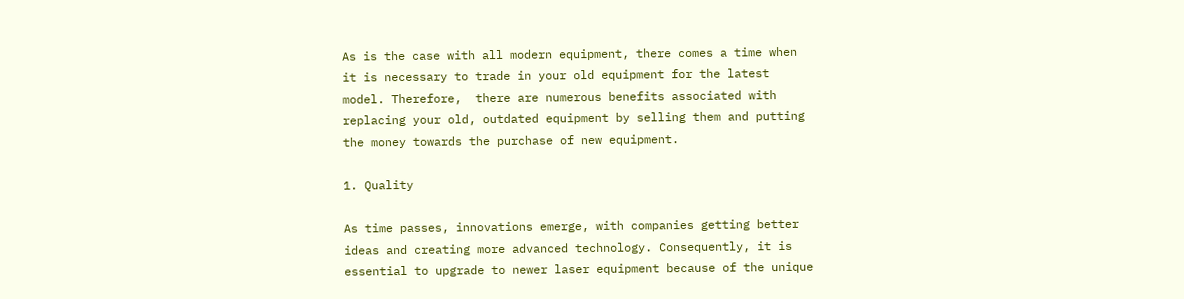As is the case with all modern equipment, there comes a time when it is necessary to trade in your old equipment for the latest model. Therefore,  there are numerous benefits associated with replacing your old, outdated equipment by selling them and putting the money towards the purchase of new equipment.

1. Quality

As time passes, innovations emerge, with companies getting better ideas and creating more advanced technology. Consequently, it is essential to upgrade to newer laser equipment because of the unique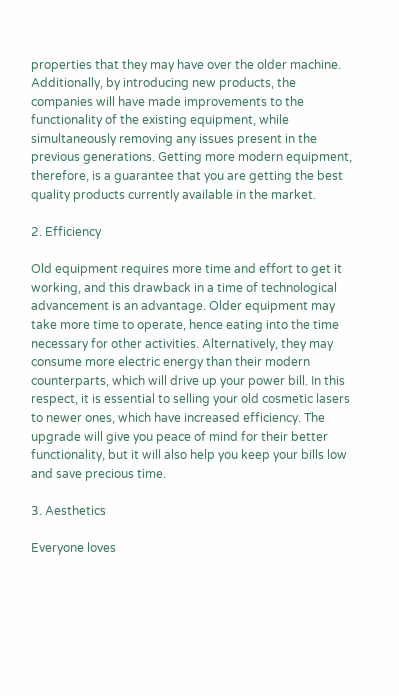properties that they may have over the older machine. Additionally, by introducing new products, the companies will have made improvements to the functionality of the existing equipment, while simultaneously removing any issues present in the previous generations. Getting more modern equipment, therefore, is a guarantee that you are getting the best quality products currently available in the market.

2. Efficiency

Old equipment requires more time and effort to get it working, and this drawback in a time of technological advancement is an advantage. Older equipment may take more time to operate, hence eating into the time necessary for other activities. Alternatively, they may consume more electric energy than their modern counterparts, which will drive up your power bill. In this respect, it is essential to selling your old cosmetic lasers to newer ones, which have increased efficiency. The upgrade will give you peace of mind for their better functionality, but it will also help you keep your bills low and save precious time.

3. Aesthetics

Everyone loves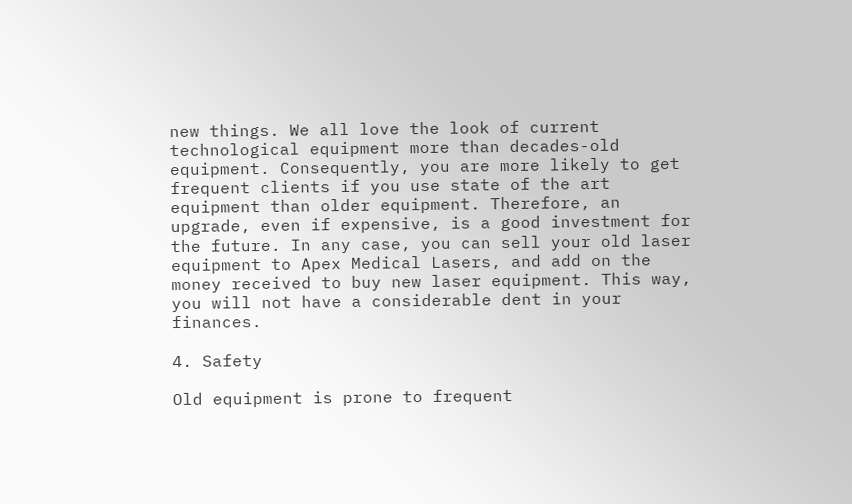new things. We all love the look of current technological equipment more than decades-old equipment. Consequently, you are more likely to get frequent clients if you use state of the art equipment than older equipment. Therefore, an upgrade, even if expensive, is a good investment for the future. In any case, you can sell your old laser equipment to Apex Medical Lasers, and add on the money received to buy new laser equipment. This way, you will not have a considerable dent in your finances.

4. Safety

Old equipment is prone to frequent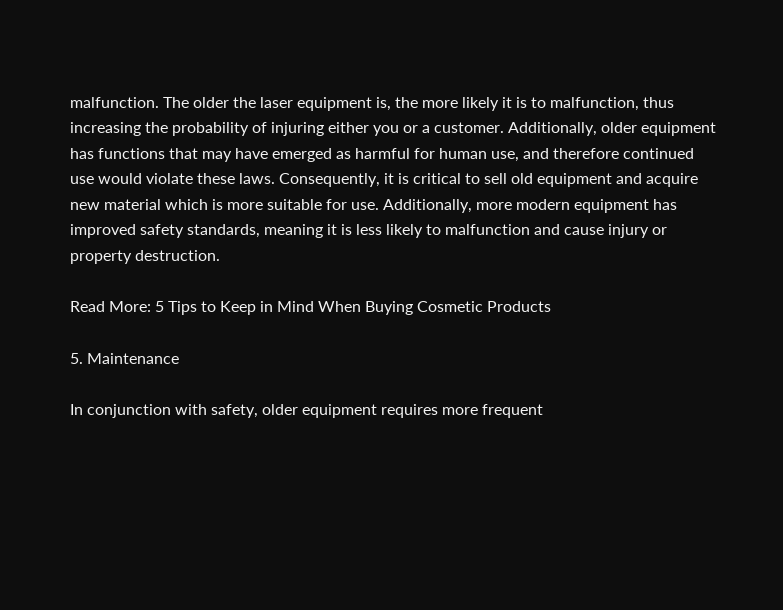malfunction. The older the laser equipment is, the more likely it is to malfunction, thus increasing the probability of injuring either you or a customer. Additionally, older equipment has functions that may have emerged as harmful for human use, and therefore continued use would violate these laws. Consequently, it is critical to sell old equipment and acquire new material which is more suitable for use. Additionally, more modern equipment has improved safety standards, meaning it is less likely to malfunction and cause injury or property destruction.

Read More: 5 Tips to Keep in Mind When Buying Cosmetic Products

5. Maintenance

In conjunction with safety, older equipment requires more frequent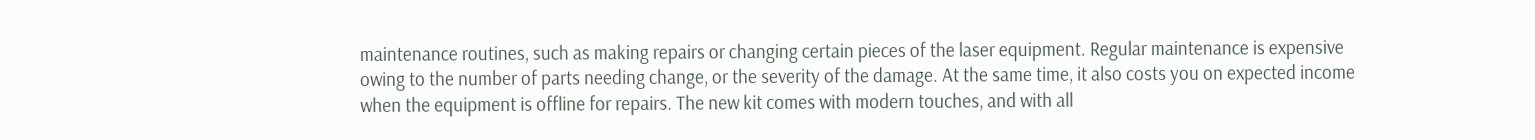maintenance routines, such as making repairs or changing certain pieces of the laser equipment. Regular maintenance is expensive owing to the number of parts needing change, or the severity of the damage. At the same time, it also costs you on expected income when the equipment is offline for repairs. The new kit comes with modern touches, and with all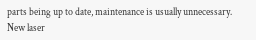parts being up to date, maintenance is usually unnecessary. New laser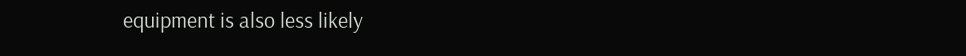equipment is also less likely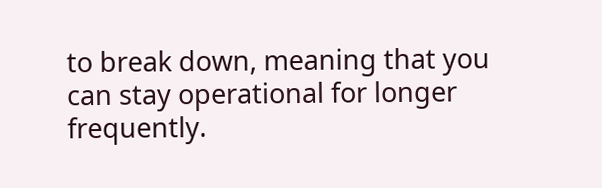to break down, meaning that you can stay operational for longer frequently.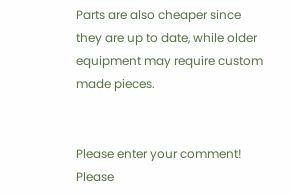Parts are also cheaper since they are up to date, while older equipment may require custom made pieces.


Please enter your comment!
Please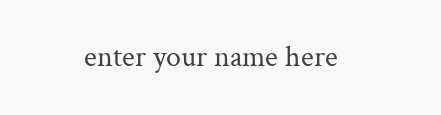enter your name here